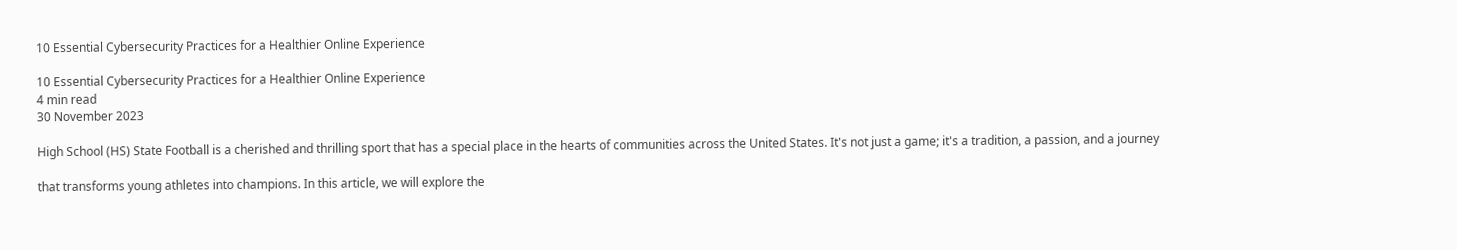10 Essential Cybersecurity Practices for a Healthier Online Experience

10 Essential Cybersecurity Practices for a Healthier Online Experience
4 min read
30 November 2023

High School (HS) State Football is a cherished and thrilling sport that has a special place in the hearts of communities across the United States. It's not just a game; it's a tradition, a passion, and a journey

that transforms young athletes into champions. In this article, we will explore the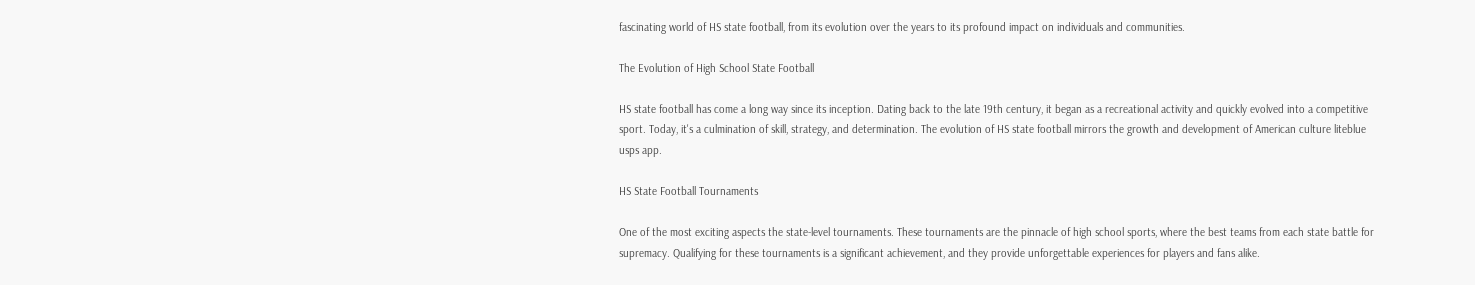fascinating world of HS state football, from its evolution over the years to its profound impact on individuals and communities.

The Evolution of High School State Football

HS state football has come a long way since its inception. Dating back to the late 19th century, it began as a recreational activity and quickly evolved into a competitive sport. Today, it's a culmination of skill, strategy, and determination. The evolution of HS state football mirrors the growth and development of American culture liteblue usps app.

HS State Football Tournaments

One of the most exciting aspects the state-level tournaments. These tournaments are the pinnacle of high school sports, where the best teams from each state battle for supremacy. Qualifying for these tournaments is a significant achievement, and they provide unforgettable experiences for players and fans alike.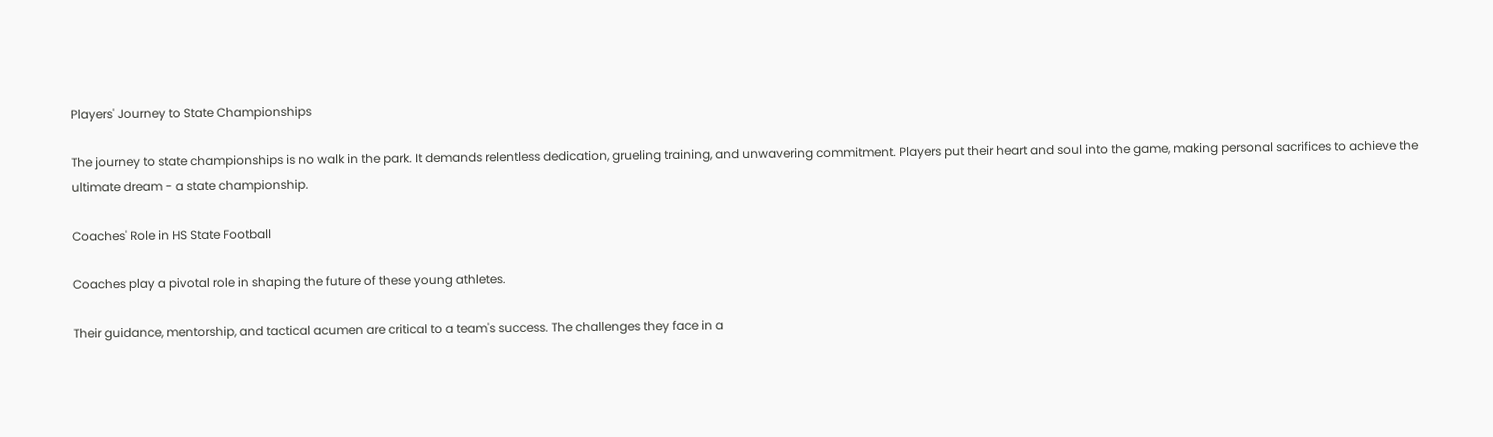Players' Journey to State Championships

The journey to state championships is no walk in the park. It demands relentless dedication, grueling training, and unwavering commitment. Players put their heart and soul into the game, making personal sacrifices to achieve the ultimate dream - a state championship.

Coaches' Role in HS State Football

Coaches play a pivotal role in shaping the future of these young athletes.

Their guidance, mentorship, and tactical acumen are critical to a team's success. The challenges they face in a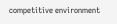competitive environment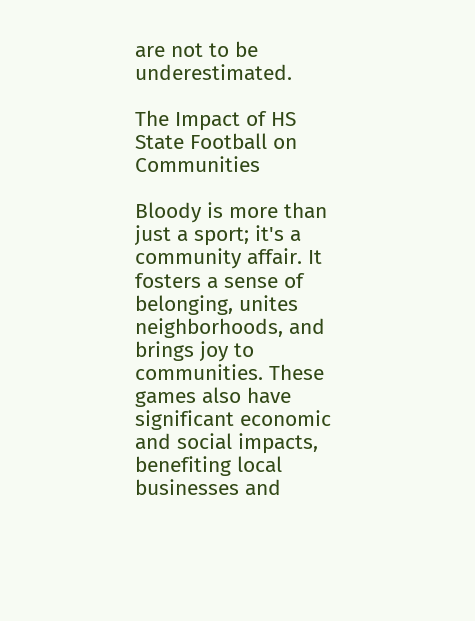are not to be underestimated.

The Impact of HS State Football on Communities

Bloody is more than just a sport; it's a community affair. It fosters a sense of belonging, unites neighborhoods, and brings joy to communities. These games also have significant economic and social impacts, benefiting local businesses and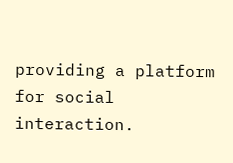providing a platform for social interaction.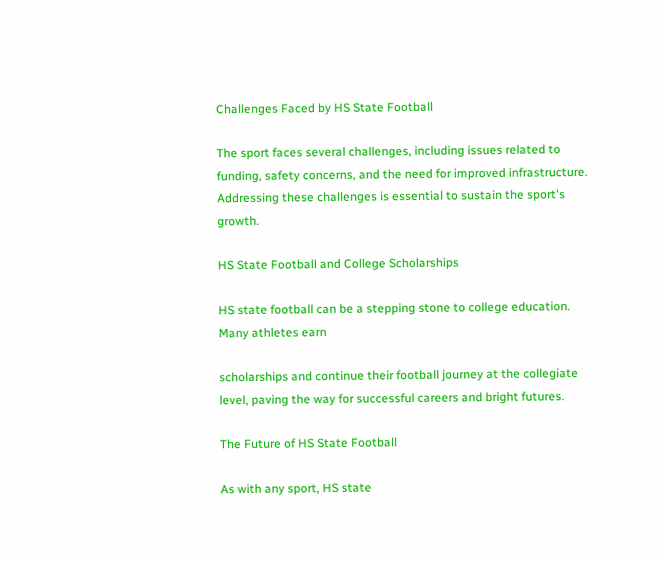Challenges Faced by HS State Football

The sport faces several challenges, including issues related to funding, safety concerns, and the need for improved infrastructure. Addressing these challenges is essential to sustain the sport's growth.

HS State Football and College Scholarships

HS state football can be a stepping stone to college education. Many athletes earn

scholarships and continue their football journey at the collegiate level, paving the way for successful careers and bright futures.

The Future of HS State Football

As with any sport, HS state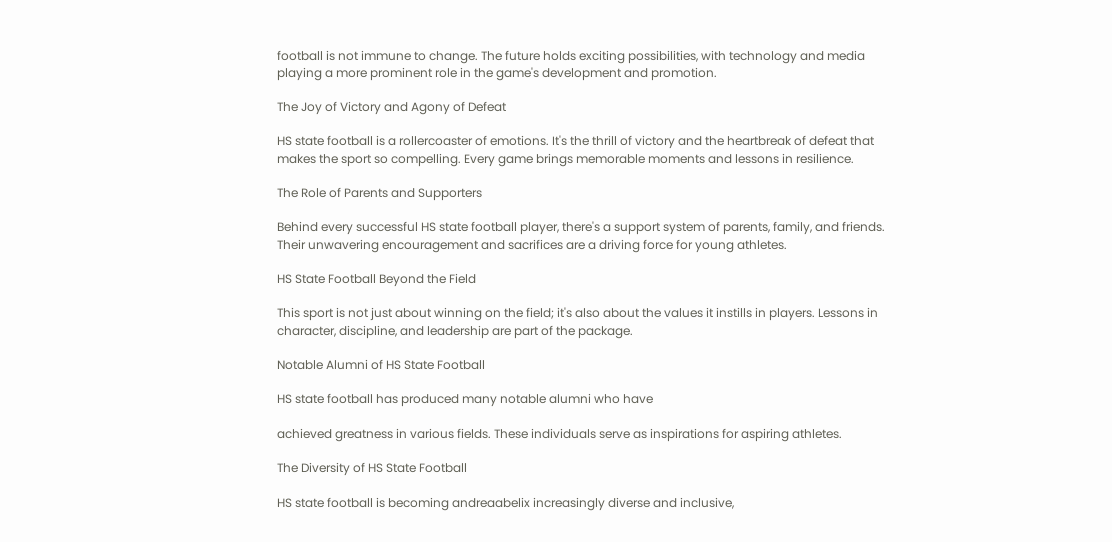football is not immune to change. The future holds exciting possibilities, with technology and media playing a more prominent role in the game's development and promotion.

The Joy of Victory and Agony of Defeat

HS state football is a rollercoaster of emotions. It's the thrill of victory and the heartbreak of defeat that makes the sport so compelling. Every game brings memorable moments and lessons in resilience.

The Role of Parents and Supporters

Behind every successful HS state football player, there's a support system of parents, family, and friends. Their unwavering encouragement and sacrifices are a driving force for young athletes.

HS State Football Beyond the Field

This sport is not just about winning on the field; it's also about the values it instills in players. Lessons in character, discipline, and leadership are part of the package.

Notable Alumni of HS State Football

HS state football has produced many notable alumni who have

achieved greatness in various fields. These individuals serve as inspirations for aspiring athletes.

The Diversity of HS State Football

HS state football is becoming andreaabelix increasingly diverse and inclusive,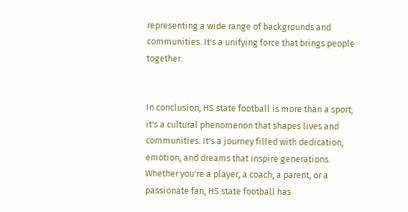representing a wide range of backgrounds and communities. It's a unifying force that brings people together.


In conclusion, HS state football is more than a sport; it's a cultural phenomenon that shapes lives and communities. It's a journey filled with dedication, emotion, and dreams that inspire generations. Whether you're a player, a coach, a parent, or a passionate fan, HS state football has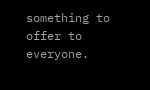something to offer to everyone.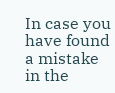In case you have found a mistake in the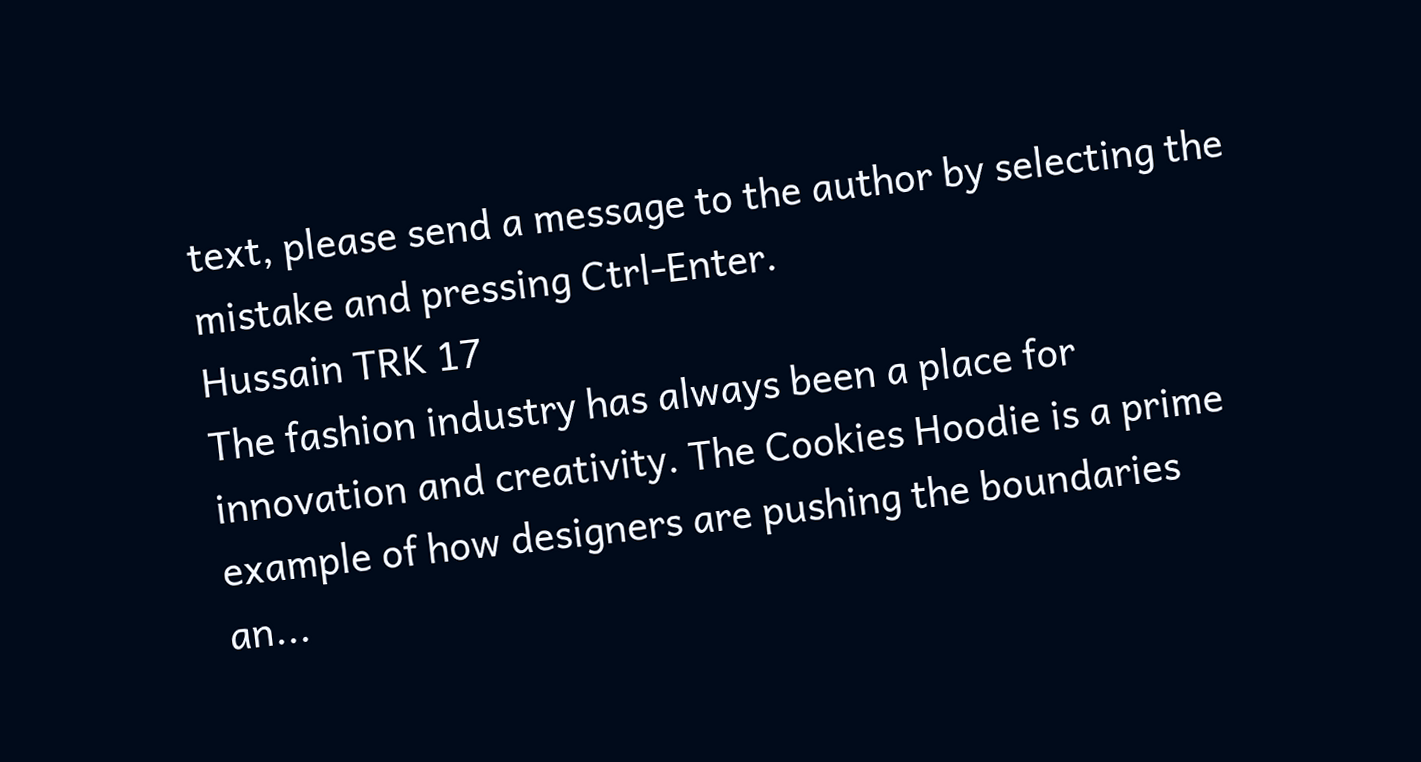text, please send a message to the author by selecting the mistake and pressing Ctrl-Enter.
Hussain TRK 17
The fashion industry has always been a place for innovation and creativity. The Cookies Hoodie is a prime example of how designers are pushing the boundaries an...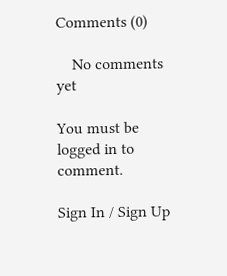Comments (0)

    No comments yet

You must be logged in to comment.

Sign In / Sign Up